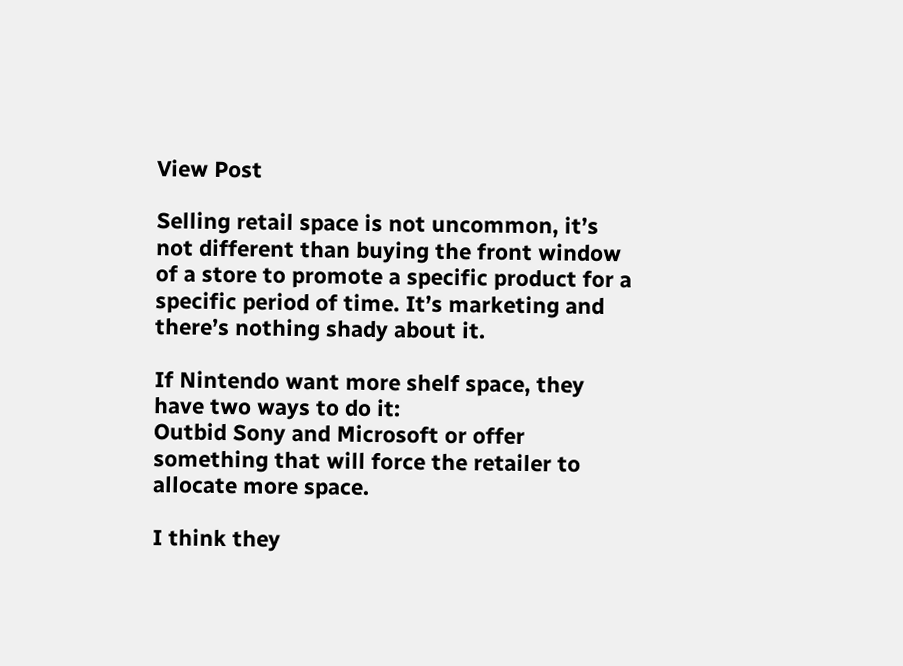View Post

Selling retail space is not uncommon, it’s not different than buying the front window of a store to promote a specific product for a specific period of time. It’s marketing and there’s nothing shady about it.

If Nintendo want more shelf space, they have two ways to do it:
Outbid Sony and Microsoft or offer something that will force the retailer to allocate more space.

I think they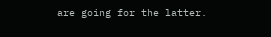are going for the latter.